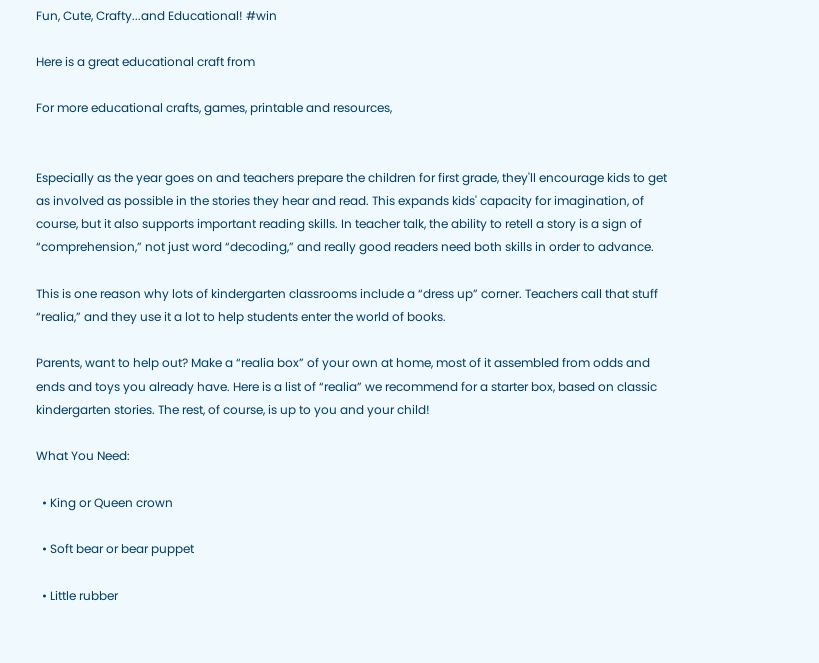Fun, Cute, Crafty...and Educational! #win

Here is a great educational craft from

For more educational crafts, games, printable and resources,


Especially as the year goes on and teachers prepare the children for first grade, they'll encourage kids to get as involved as possible in the stories they hear and read. This expands kids' capacity for imagination, of course, but it also supports important reading skills. In teacher talk, the ability to retell a story is a sign of “comprehension,” not just word “decoding,” and really good readers need both skills in order to advance.

This is one reason why lots of kindergarten classrooms include a “dress up” corner. Teachers call that stuff “realia,” and they use it a lot to help students enter the world of books.

Parents, want to help out? Make a “realia box” of your own at home, most of it assembled from odds and ends and toys you already have. Here is a list of “realia” we recommend for a starter box, based on classic kindergarten stories. The rest, of course, is up to you and your child!

What You Need:

  • King or Queen crown

  • Soft bear or bear puppet

  • Little rubber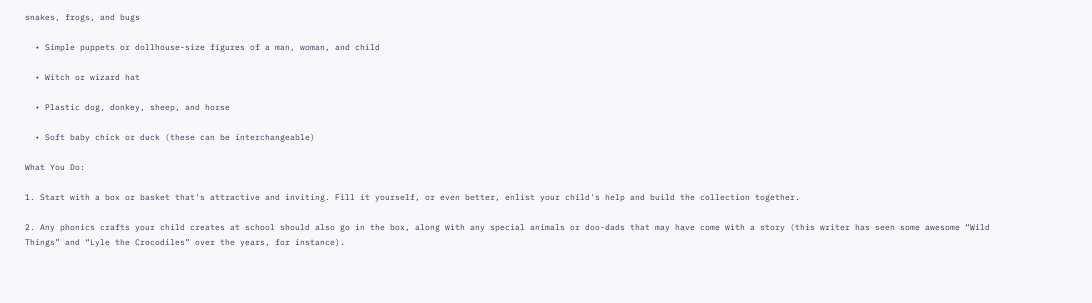snakes, frogs, and bugs

  • Simple puppets or dollhouse-size figures of a man, woman, and child

  • Witch or wizard hat

  • Plastic dog, donkey, sheep, and horse

  • Soft baby chick or duck (these can be interchangeable)

What You Do:

1. Start with a box or basket that's attractive and inviting. Fill it yourself, or even better, enlist your child's help and build the collection together.

2. Any phonics crafts your child creates at school should also go in the box, along with any special animals or doo-dads that may have come with a story (this writer has seen some awesome “Wild Things” and “Lyle the Crocodiles” over the years, for instance).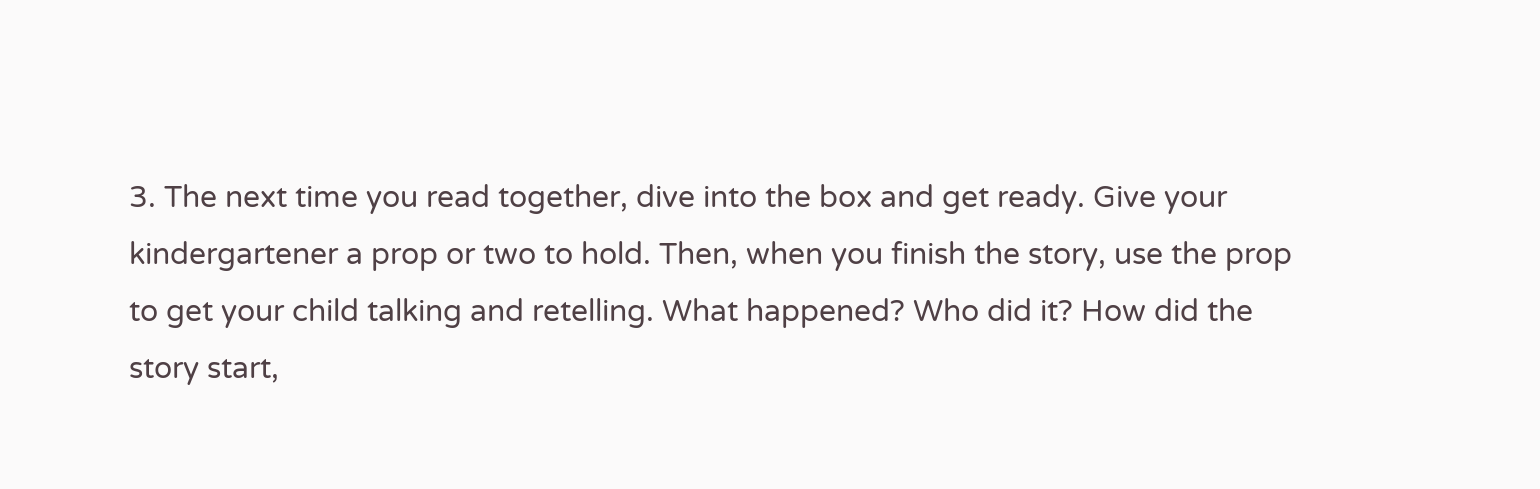3. The next time you read together, dive into the box and get ready. Give your kindergartener a prop or two to hold. Then, when you finish the story, use the prop to get your child talking and retelling. What happened? Who did it? How did the story start,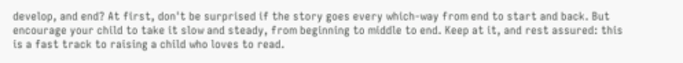develop, and end? At first, don't be surprised if the story goes every which-way from end to start and back. But encourage your child to take it slow and steady, from beginning to middle to end. Keep at it, and rest assured: this is a fast track to raising a child who loves to read.